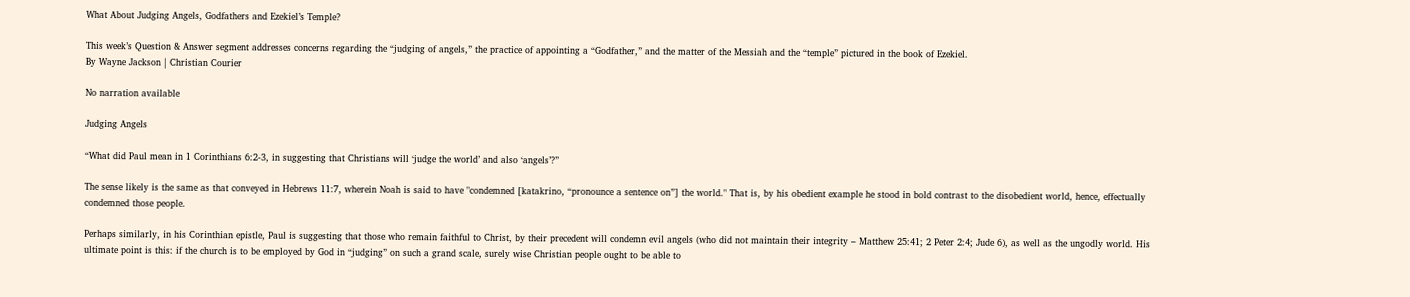What About Judging Angels, Godfathers and Ezekiel’s Temple?

This week’s Question & Answer segment addresses concerns regarding the “judging of angels,” the practice of appointing a “Godfather,” and the matter of the Messiah and the “temple” pictured in the book of Ezekiel.
By Wayne Jackson | Christian Courier

No narration available

Judging Angels

“What did Paul mean in 1 Corinthians 6:2-3, in suggesting that Christians will ‘judge the world’ and also ‘angels’?”

The sense likely is the same as that conveyed in Hebrews 11:7, wherein Noah is said to have "condemned [katakrino, “pronounce a sentence on”] the world." That is, by his obedient example he stood in bold contrast to the disobedient world, hence, effectually condemned those people.

Perhaps similarly, in his Corinthian epistle, Paul is suggesting that those who remain faithful to Christ, by their precedent will condemn evil angels (who did not maintain their integrity – Matthew 25:41; 2 Peter 2:4; Jude 6), as well as the ungodly world. His ultimate point is this: if the church is to be employed by God in “judging” on such a grand scale, surely wise Christian people ought to be able to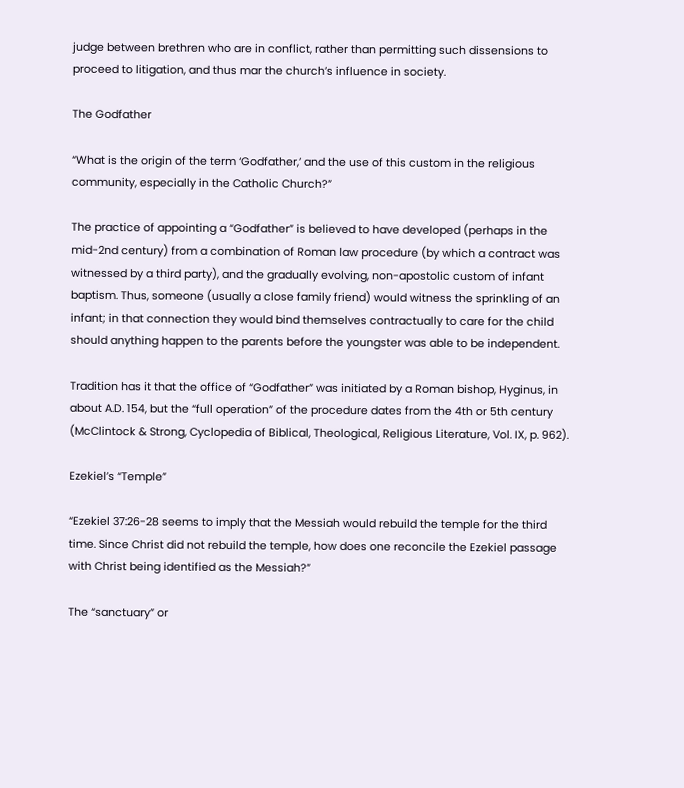judge between brethren who are in conflict, rather than permitting such dissensions to proceed to litigation, and thus mar the church’s influence in society.

The Godfather

“What is the origin of the term ‘Godfather,’ and the use of this custom in the religious community, especially in the Catholic Church?”

The practice of appointing a “Godfather” is believed to have developed (perhaps in the mid-2nd century) from a combination of Roman law procedure (by which a contract was witnessed by a third party), and the gradually evolving, non-apostolic custom of infant baptism. Thus, someone (usually a close family friend) would witness the sprinkling of an infant; in that connection they would bind themselves contractually to care for the child should anything happen to the parents before the youngster was able to be independent.

Tradition has it that the office of “Godfather” was initiated by a Roman bishop, Hyginus, in about A.D. 154, but the “full operation” of the procedure dates from the 4th or 5th century (McClintock & Strong, Cyclopedia of Biblical, Theological, Religious Literature, Vol. IX, p. 962).

Ezekiel’s “Temple”

“Ezekiel 37:26-28 seems to imply that the Messiah would rebuild the temple for the third time. Since Christ did not rebuild the temple, how does one reconcile the Ezekiel passage with Christ being identified as the Messiah?”

The “sanctuary” or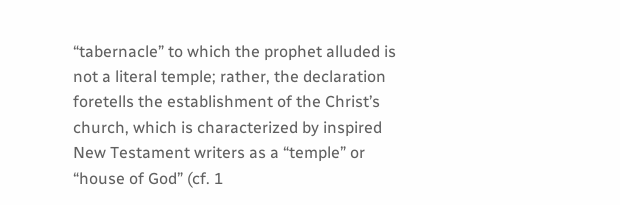“tabernacle” to which the prophet alluded is not a literal temple; rather, the declaration foretells the establishment of the Christ’s church, which is characterized by inspired New Testament writers as a “temple” or “house of God” (cf. 1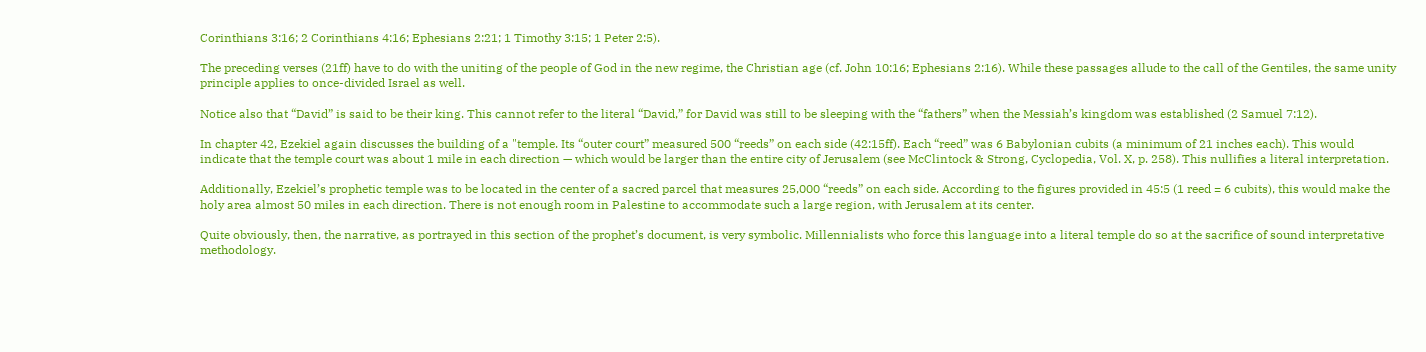Corinthians 3:16; 2 Corinthians 4:16; Ephesians 2:21; 1 Timothy 3:15; 1 Peter 2:5).

The preceding verses (21ff) have to do with the uniting of the people of God in the new regime, the Christian age (cf. John 10:16; Ephesians 2:16). While these passages allude to the call of the Gentiles, the same unity principle applies to once-divided Israel as well.

Notice also that “David” is said to be their king. This cannot refer to the literal “David,” for David was still to be sleeping with the “fathers” when the Messiah’s kingdom was established (2 Samuel 7:12).

In chapter 42, Ezekiel again discusses the building of a "temple. Its “outer court” measured 500 “reeds” on each side (42:15ff). Each “reed” was 6 Babylonian cubits (a minimum of 21 inches each). This would indicate that the temple court was about 1 mile in each direction — which would be larger than the entire city of Jerusalem (see McClintock & Strong, Cyclopedia, Vol. X, p. 258). This nullifies a literal interpretation.

Additionally, Ezekiel’s prophetic temple was to be located in the center of a sacred parcel that measures 25,000 “reeds” on each side. According to the figures provided in 45:5 (1 reed = 6 cubits), this would make the holy area almost 50 miles in each direction. There is not enough room in Palestine to accommodate such a large region, with Jerusalem at its center.

Quite obviously, then, the narrative, as portrayed in this section of the prophet’s document, is very symbolic. Millennialists who force this language into a literal temple do so at the sacrifice of sound interpretative methodology.